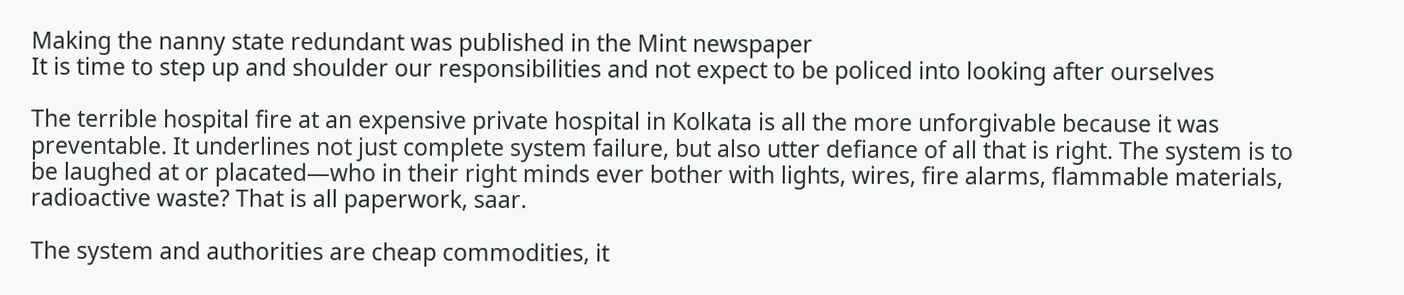Making the nanny state redundant was published in the Mint newspaper
It is time to step up and shoulder our responsibilities and not expect to be policed into looking after ourselves

The terrible hospital fire at an expensive private hospital in Kolkata is all the more unforgivable because it was preventable. It underlines not just complete system failure, but also utter defiance of all that is right. The system is to be laughed at or placated—who in their right minds ever bother with lights, wires, fire alarms, flammable materials, radioactive waste? That is all paperwork, saar.

The system and authorities are cheap commodities, it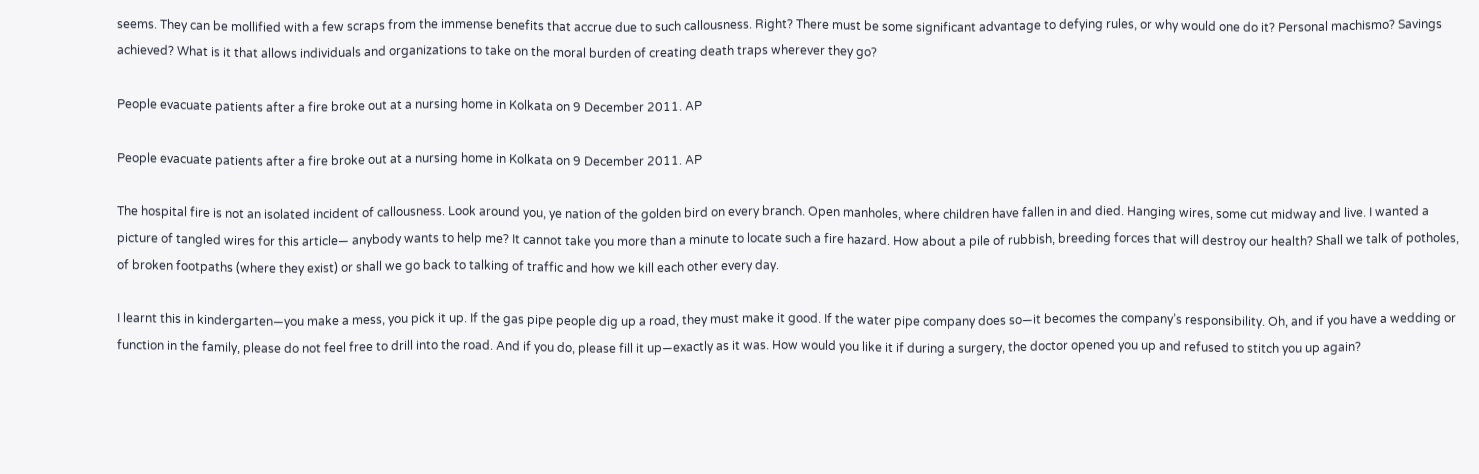seems. They can be mollified with a few scraps from the immense benefits that accrue due to such callousness. Right? There must be some significant advantage to defying rules, or why would one do it? Personal machismo? Savings achieved? What is it that allows individuals and organizations to take on the moral burden of creating death traps wherever they go?

People evacuate patients after a fire broke out at a nursing home in Kolkata on 9 December 2011. AP

People evacuate patients after a fire broke out at a nursing home in Kolkata on 9 December 2011. AP

The hospital fire is not an isolated incident of callousness. Look around you, ye nation of the golden bird on every branch. Open manholes, where children have fallen in and died. Hanging wires, some cut midway and live. I wanted a picture of tangled wires for this article— anybody wants to help me? It cannot take you more than a minute to locate such a fire hazard. How about a pile of rubbish, breeding forces that will destroy our health? Shall we talk of potholes, of broken footpaths (where they exist) or shall we go back to talking of traffic and how we kill each other every day.

I learnt this in kindergarten—you make a mess, you pick it up. If the gas pipe people dig up a road, they must make it good. If the water pipe company does so—it becomes the company’s responsibility. Oh, and if you have a wedding or function in the family, please do not feel free to drill into the road. And if you do, please fill it up—exactly as it was. How would you like it if during a surgery, the doctor opened you up and refused to stitch you up again?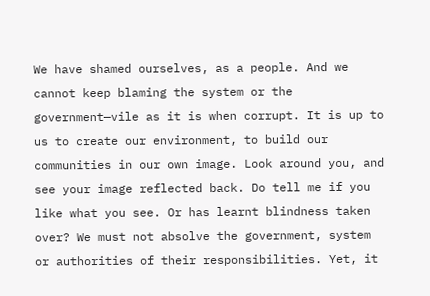We have shamed ourselves, as a people. And we cannot keep blaming the system or the government—vile as it is when corrupt. It is up to us to create our environment, to build our communities in our own image. Look around you, and see your image reflected back. Do tell me if you like what you see. Or has learnt blindness taken over? We must not absolve the government, system or authorities of their responsibilities. Yet, it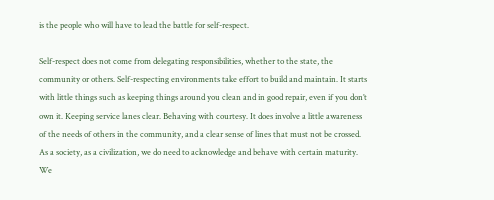is the people who will have to lead the battle for self-respect.

Self-respect does not come from delegating responsibilities, whether to the state, the community or others. Self-respecting environments take effort to build and maintain. It starts with little things such as keeping things around you clean and in good repair, even if you don’t own it. Keeping service lanes clear. Behaving with courtesy. It does involve a little awareness of the needs of others in the community, and a clear sense of lines that must not be crossed. As a society, as a civilization, we do need to acknowledge and behave with certain maturity. We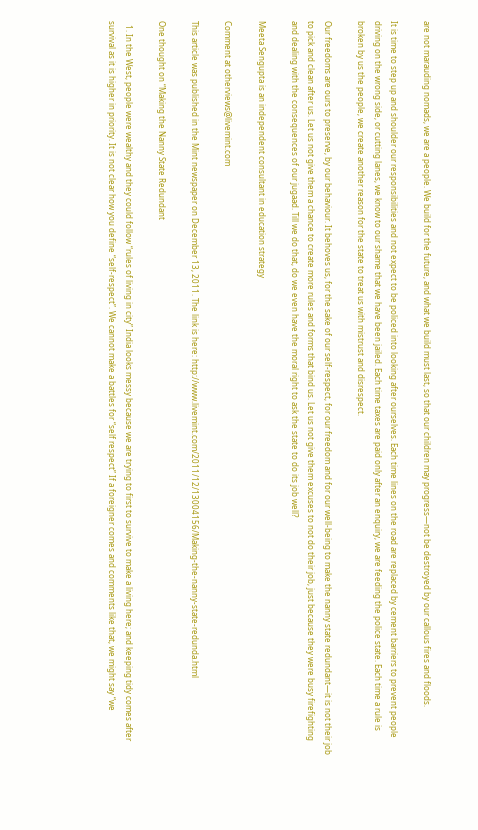are not marauding nomads, we are a people. We build for the future, and what we build must last, so that our children may progress—not be destroyed by our callous fires and floods.

It is time to step up and shoulder our responsibilities and not expect to be policed into looking after ourselves. Each time lines on the road are replaced by cement barriers to prevent people driving on the wrong side, or cutting lanes, we know to our shame that we have been jailed. Each time taxes are paid only after an enquiry, we are feeding the police state. Each time a rule is broken by us the people, we create another reason for the state to treat us with mistrust and disrespect.

Our freedoms are ours to preserve, by our behaviour. It behoves us, for the sake of our self-respect, for our freedom and for our well-being to make the nanny state redundant—it is not their job to pick and clean after us. Let us not give them a chance to create more rules and forms that bind us. Let us not give them excuses to not do their job, just because they were busy firefighting and dealing with the consequences of our jugaad. Till we do that, do we even have the moral right to ask the state to do its job well?

Meeta Sengupta is an independent consultant in education strategy

Comment at otherviews@livemint.com

This article was published in the Mint newspaper on December 13, 2011. The link is here: http://www.livemint.com/2011/12/13004156/Making-the-nanny-state-redunda.html

One thought on “Making the Nanny State Redundant

  1. In the West, people were wealthy and they could follow “rules of living in city” India looks messy because we are trying to first to survive to make a living here; and keeping tidy comes after survival as it is higher in priority. It is not clear how you define “self-respect”. We cannot make a battles for “self respect” If a foreigner comes and comments like that, we might say “we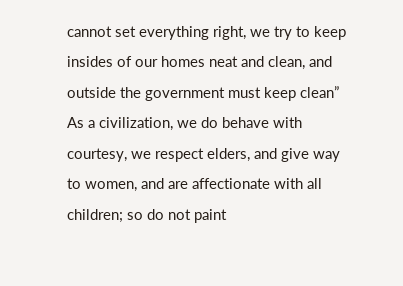cannot set everything right, we try to keep insides of our homes neat and clean, and outside the government must keep clean” As a civilization, we do behave with courtesy, we respect elders, and give way to women, and are affectionate with all children; so do not paint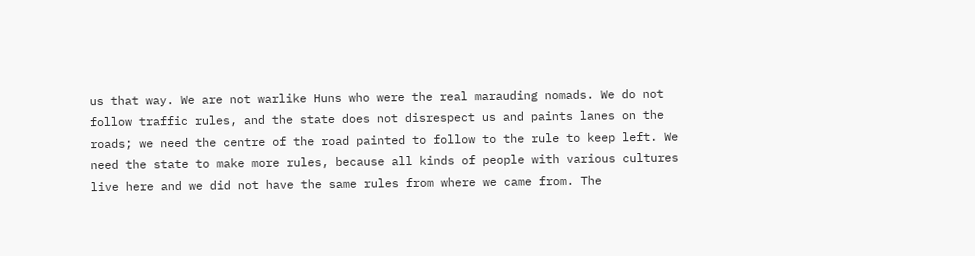us that way. We are not warlike Huns who were the real marauding nomads. We do not follow traffic rules, and the state does not disrespect us and paints lanes on the roads; we need the centre of the road painted to follow to the rule to keep left. We need the state to make more rules, because all kinds of people with various cultures live here and we did not have the same rules from where we came from. The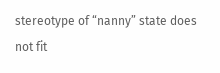stereotype of “nanny” state does not fit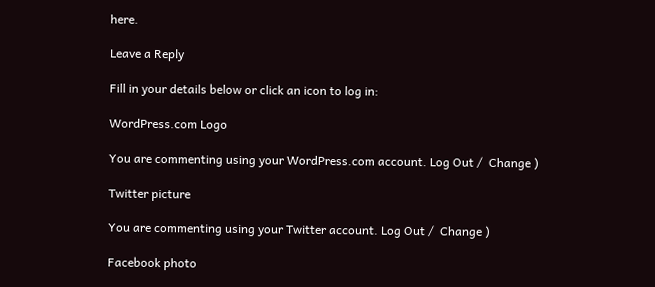here.

Leave a Reply

Fill in your details below or click an icon to log in:

WordPress.com Logo

You are commenting using your WordPress.com account. Log Out /  Change )

Twitter picture

You are commenting using your Twitter account. Log Out /  Change )

Facebook photo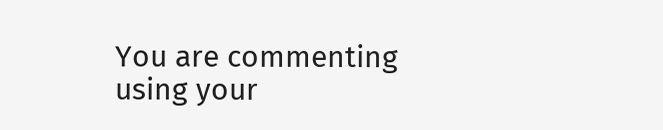You are commenting using your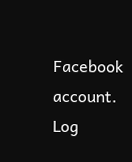Facebook account. Log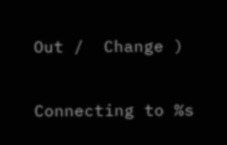Out /  Change )

Connecting to %s